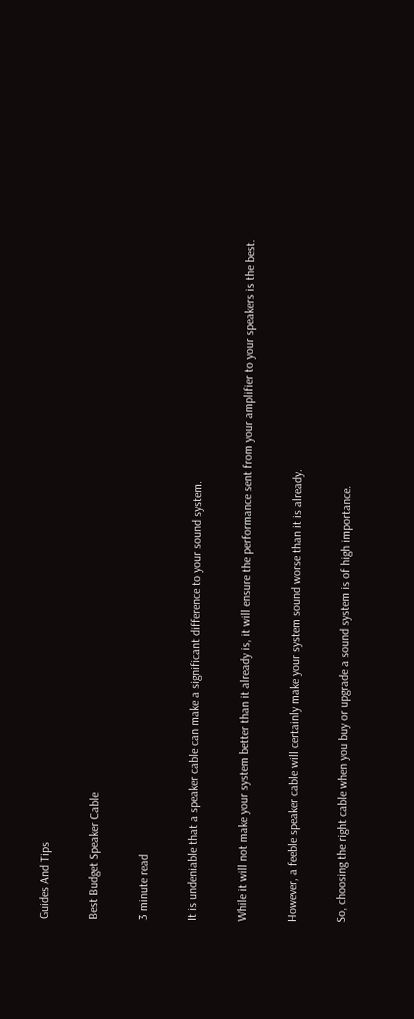Guides And Tips

Best Budget Speaker Cable

3 minute read

It is undeniable that a speaker cable can make a significant difference to your sound system.

While it will not make your system better than it already is, it will ensure the performance sent from your amplifier to your speakers is the best.

However, a feeble speaker cable will certainly make your system sound worse than it is already.

So, choosing the right cable when you buy or upgrade a sound system is of high importance.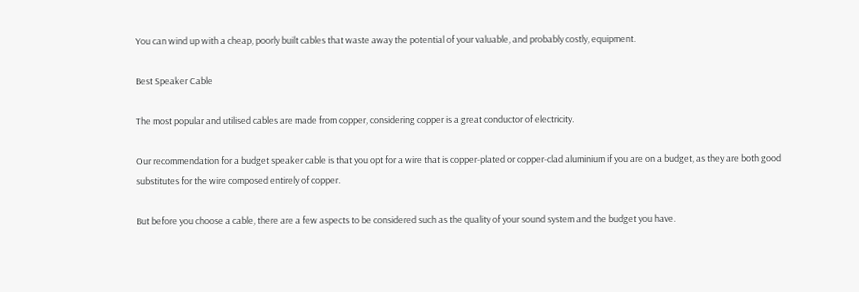You can wind up with a cheap, poorly built cables that waste away the potential of your valuable, and probably costly, equipment.

Best Speaker Cable

The most popular and utilised cables are made from copper, considering copper is a great conductor of electricity.

Our recommendation for a budget speaker cable is that you opt for a wire that is copper-plated or copper-clad aluminium if you are on a budget, as they are both good substitutes for the wire composed entirely of copper.

But before you choose a cable, there are a few aspects to be considered such as the quality of your sound system and the budget you have.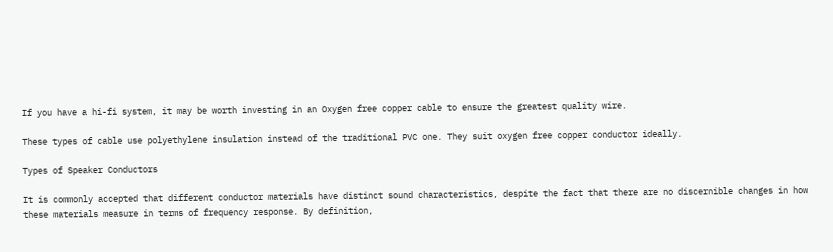If you have a hi-fi system, it may be worth investing in an Oxygen free copper cable to ensure the greatest quality wire.

These types of cable use polyethylene insulation instead of the traditional PVC one. They suit oxygen free copper conductor ideally.

Types of Speaker Conductors

It is commonly accepted that different conductor materials have distinct sound characteristics, despite the fact that there are no discernible changes in how these materials measure in terms of frequency response. By definition,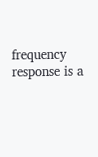frequency response is a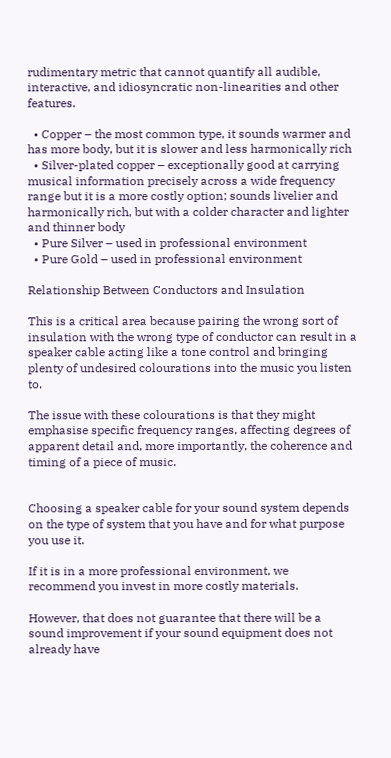rudimentary metric that cannot quantify all audible, interactive, and idiosyncratic non-linearities and other features.

  • Copper – the most common type, it sounds warmer and has more body, but it is slower and less harmonically rich
  • Silver-plated copper – exceptionally good at carrying musical information precisely across a wide frequency range but it is a more costly option; sounds livelier and harmonically rich, but with a colder character and lighter and thinner body
  • Pure Silver – used in professional environment
  • Pure Gold – used in professional environment

Relationship Between Conductors and Insulation

This is a critical area because pairing the wrong sort of insulation with the wrong type of conductor can result in a speaker cable acting like a tone control and bringing plenty of undesired colourations into the music you listen to.

The issue with these colourations is that they might emphasise specific frequency ranges, affecting degrees of apparent detail and, more importantly, the coherence and timing of a piece of music.


Choosing a speaker cable for your sound system depends on the type of system that you have and for what purpose you use it.

If it is in a more professional environment, we recommend you invest in more costly materials.

However, that does not guarantee that there will be a sound improvement if your sound equipment does not already have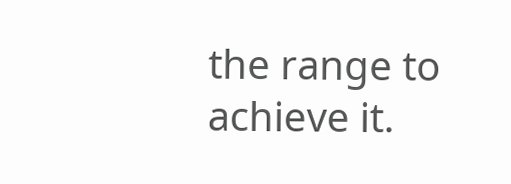the range to achieve it.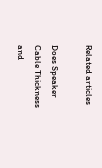Related articles

Does Speaker Cable Thickness and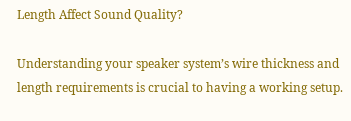Length Affect Sound Quality?

Understanding your speaker system’s wire thickness and length requirements is crucial to having a working setup.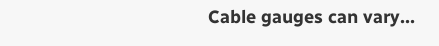Cable gauges can vary…